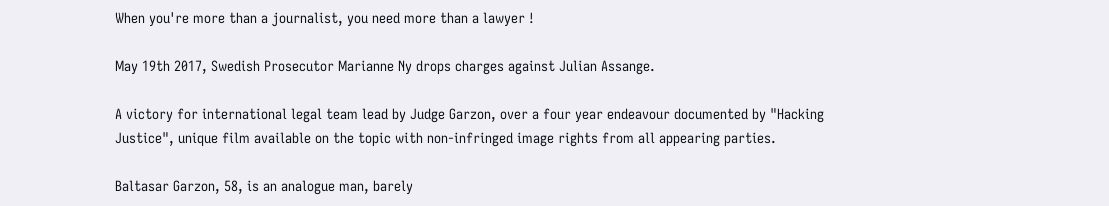When you're more than a journalist, you need more than a lawyer !

May 19th 2017, Swedish Prosecutor Marianne Ny drops charges against Julian Assange.

A victory for international legal team lead by Judge Garzon, over a four year endeavour documented by "Hacking Justice", unique film available on the topic with non-infringed image rights from all appearing parties.

Baltasar Garzon, 58, is an analogue man, barely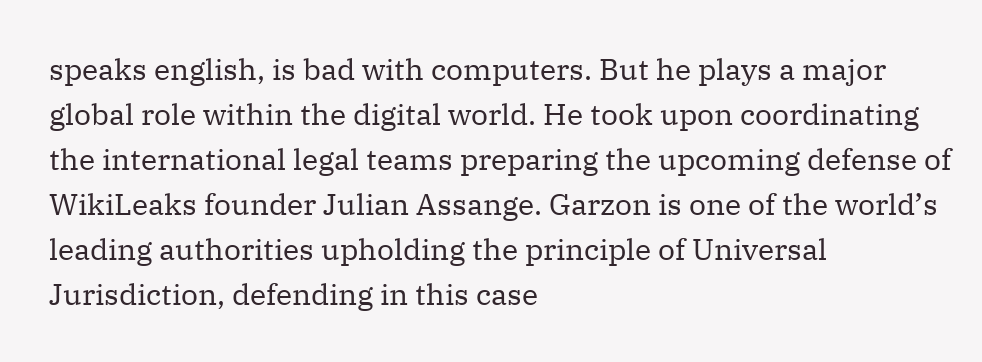speaks english, is bad with computers. But he plays a major global role within the digital world. He took upon coordinating the international legal teams preparing the upcoming defense of WikiLeaks founder Julian Assange. Garzon is one of the world’s leading authorities upholding the principle of Universal Jurisdiction, defending in this case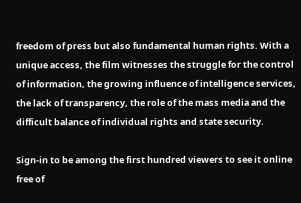freedom of press but also fundamental human rights. With a unique access, the film witnesses the struggle for the control of information, the growing influence of intelligence services, the lack of transparency, the role of the mass media and the difficult balance of individual rights and state security.

Sign-in to be among the first hundred viewers to see it online free of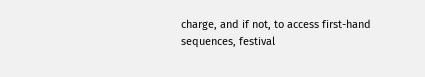charge, and if not, to access first-hand sequences, festival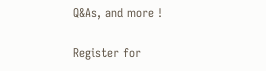Q&As, and more !

Register for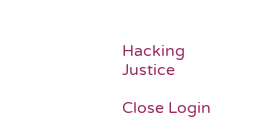Hacking Justice

Close Login